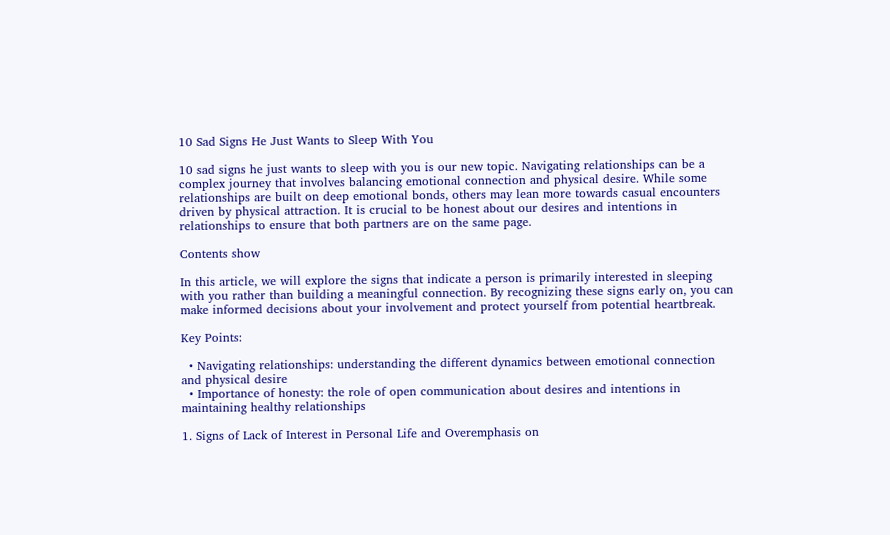10 Sad Signs He Just Wants to Sleep With You

10 sad signs he just wants to sleep with you is our new topic. Navigating relationships can be a complex journey that involves balancing emotional connection and physical desire. While some relationships are built on deep emotional bonds, others may lean more towards casual encounters driven by physical attraction. It is crucial to be honest about our desires and intentions in relationships to ensure that both partners are on the same page.

Contents show

In this article, we will explore the signs that indicate a person is primarily interested in sleeping with you rather than building a meaningful connection. By recognizing these signs early on, you can make informed decisions about your involvement and protect yourself from potential heartbreak.

Key Points:

  • Navigating relationships: understanding the different dynamics between emotional connection and physical desire
  • Importance of honesty: the role of open communication about desires and intentions in maintaining healthy relationships

1. Signs of Lack of Interest in Personal Life and Overemphasis on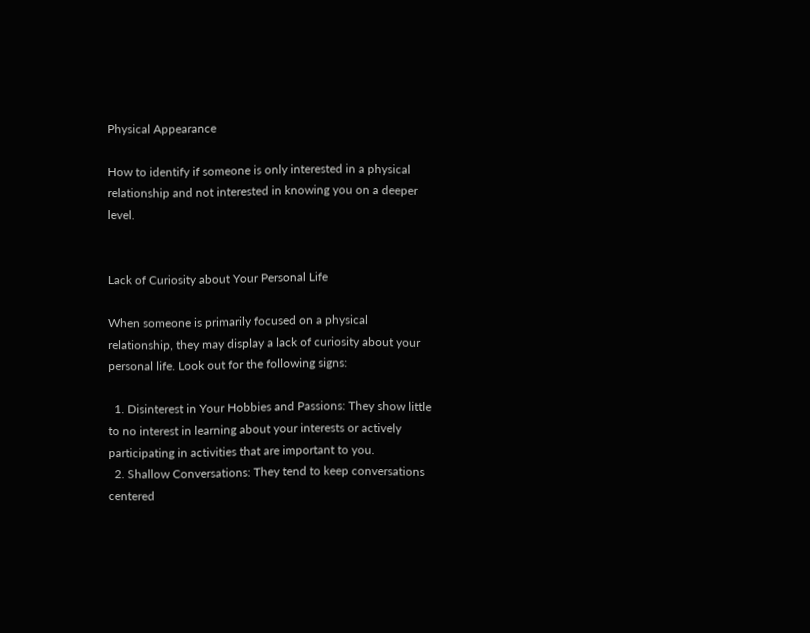Physical Appearance

How to identify if someone is only interested in a physical relationship and not interested in knowing you on a deeper level.


Lack of Curiosity about Your Personal Life

When someone is primarily focused on a physical relationship, they may display a lack of curiosity about your personal life. Look out for the following signs:

  1. Disinterest in Your Hobbies and Passions: They show little to no interest in learning about your interests or actively participating in activities that are important to you.
  2. Shallow Conversations: They tend to keep conversations centered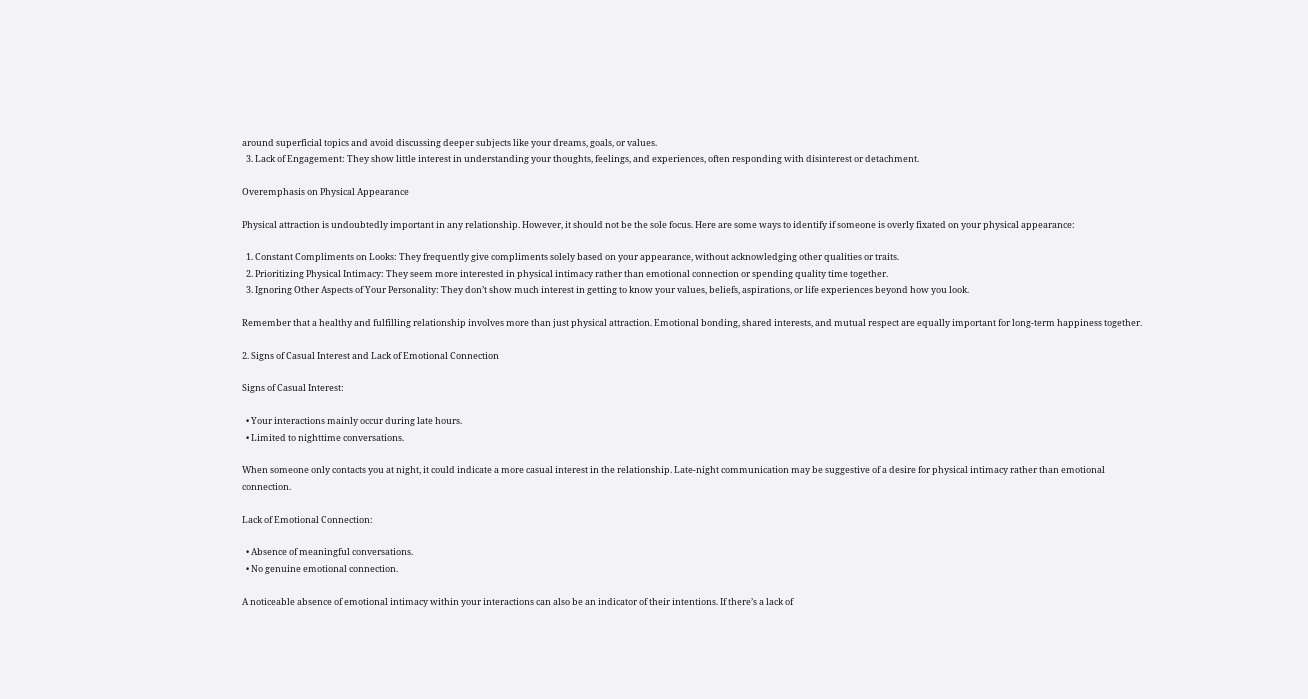around superficial topics and avoid discussing deeper subjects like your dreams, goals, or values.
  3. Lack of Engagement: They show little interest in understanding your thoughts, feelings, and experiences, often responding with disinterest or detachment.

Overemphasis on Physical Appearance

Physical attraction is undoubtedly important in any relationship. However, it should not be the sole focus. Here are some ways to identify if someone is overly fixated on your physical appearance:

  1. Constant Compliments on Looks: They frequently give compliments solely based on your appearance, without acknowledging other qualities or traits.
  2. Prioritizing Physical Intimacy: They seem more interested in physical intimacy rather than emotional connection or spending quality time together.
  3. Ignoring Other Aspects of Your Personality: They don’t show much interest in getting to know your values, beliefs, aspirations, or life experiences beyond how you look.

Remember that a healthy and fulfilling relationship involves more than just physical attraction. Emotional bonding, shared interests, and mutual respect are equally important for long-term happiness together.

2. Signs of Casual Interest and Lack of Emotional Connection

Signs of Casual Interest:

  • Your interactions mainly occur during late hours.
  • Limited to nighttime conversations.

When someone only contacts you at night, it could indicate a more casual interest in the relationship. Late-night communication may be suggestive of a desire for physical intimacy rather than emotional connection.

Lack of Emotional Connection:

  • Absence of meaningful conversations.
  • No genuine emotional connection.

A noticeable absence of emotional intimacy within your interactions can also be an indicator of their intentions. If there’s a lack of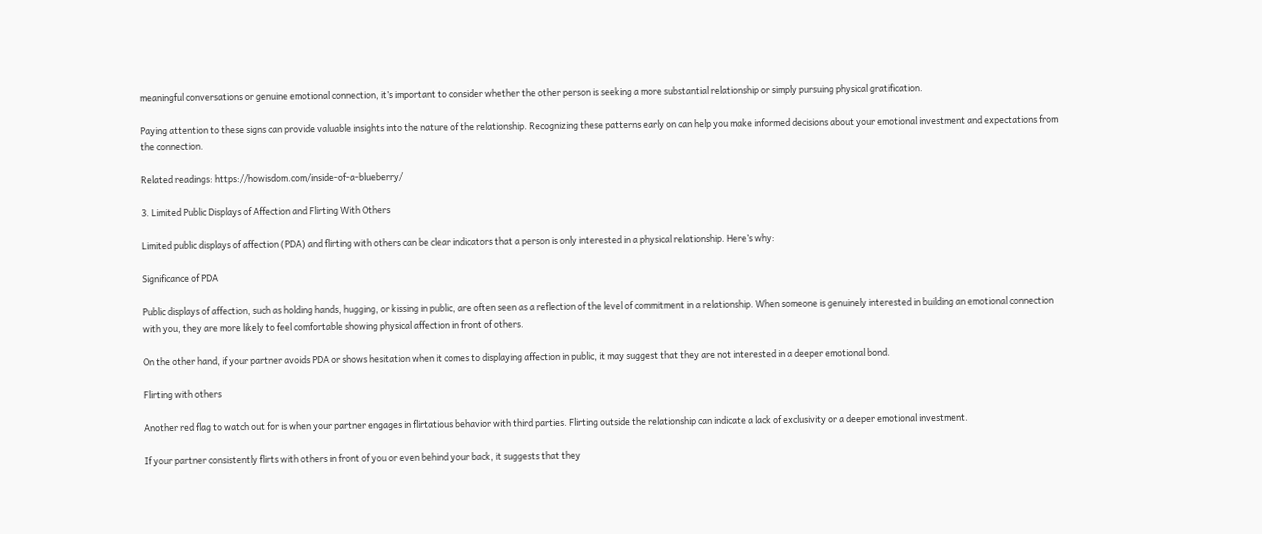meaningful conversations or genuine emotional connection, it’s important to consider whether the other person is seeking a more substantial relationship or simply pursuing physical gratification.

Paying attention to these signs can provide valuable insights into the nature of the relationship. Recognizing these patterns early on can help you make informed decisions about your emotional investment and expectations from the connection.

Related readings: https://howisdom.com/inside-of-a-blueberry/

3. Limited Public Displays of Affection and Flirting With Others

Limited public displays of affection (PDA) and flirting with others can be clear indicators that a person is only interested in a physical relationship. Here’s why:

Significance of PDA

Public displays of affection, such as holding hands, hugging, or kissing in public, are often seen as a reflection of the level of commitment in a relationship. When someone is genuinely interested in building an emotional connection with you, they are more likely to feel comfortable showing physical affection in front of others.

On the other hand, if your partner avoids PDA or shows hesitation when it comes to displaying affection in public, it may suggest that they are not interested in a deeper emotional bond.

Flirting with others

Another red flag to watch out for is when your partner engages in flirtatious behavior with third parties. Flirting outside the relationship can indicate a lack of exclusivity or a deeper emotional investment.

If your partner consistently flirts with others in front of you or even behind your back, it suggests that they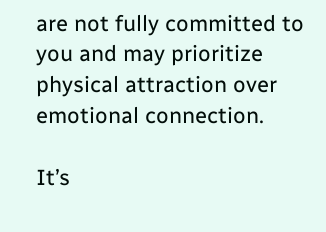are not fully committed to you and may prioritize physical attraction over emotional connection.

It’s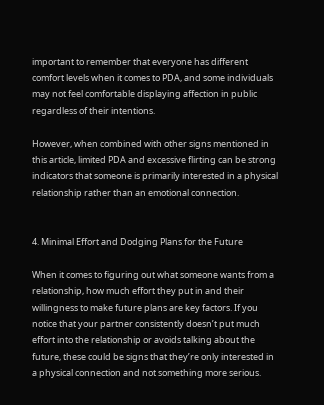important to remember that everyone has different comfort levels when it comes to PDA, and some individuals may not feel comfortable displaying affection in public regardless of their intentions.

However, when combined with other signs mentioned in this article, limited PDA and excessive flirting can be strong indicators that someone is primarily interested in a physical relationship rather than an emotional connection.


4. Minimal Effort and Dodging Plans for the Future

When it comes to figuring out what someone wants from a relationship, how much effort they put in and their willingness to make future plans are key factors. If you notice that your partner consistently doesn’t put much effort into the relationship or avoids talking about the future, these could be signs that they’re only interested in a physical connection and not something more serious.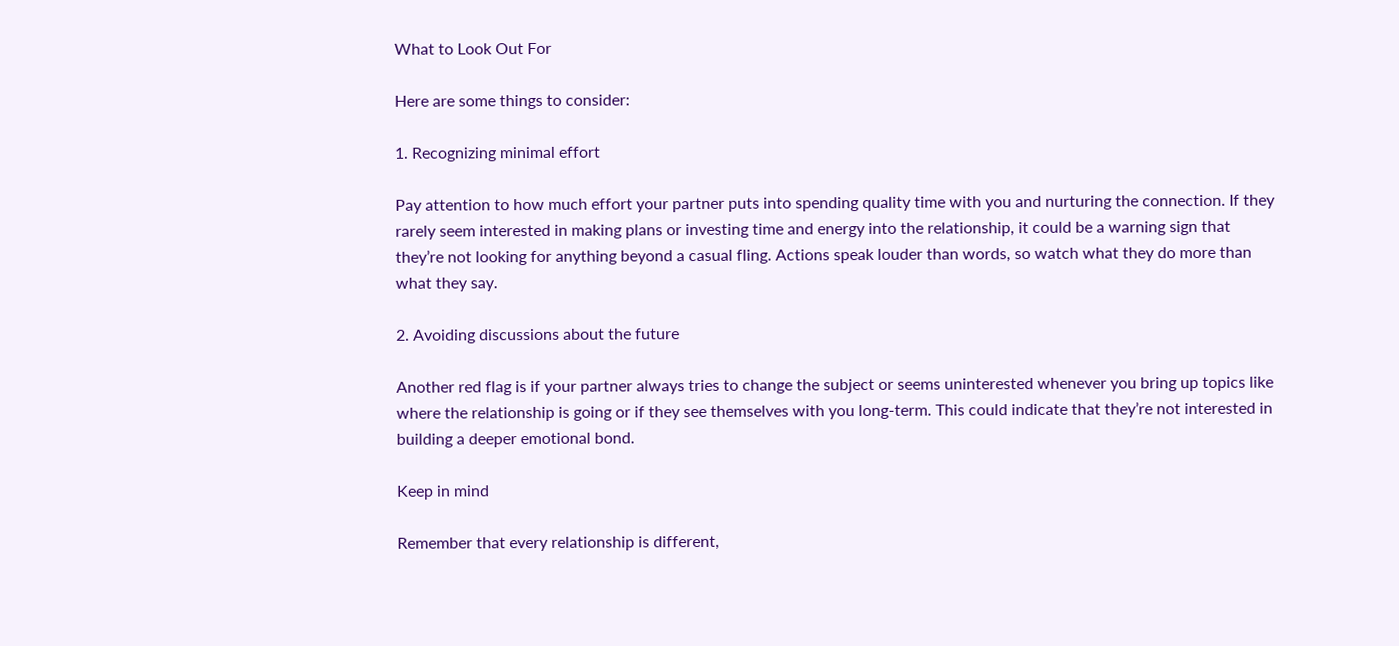What to Look Out For

Here are some things to consider:

1. Recognizing minimal effort

Pay attention to how much effort your partner puts into spending quality time with you and nurturing the connection. If they rarely seem interested in making plans or investing time and energy into the relationship, it could be a warning sign that they’re not looking for anything beyond a casual fling. Actions speak louder than words, so watch what they do more than what they say.

2. Avoiding discussions about the future

Another red flag is if your partner always tries to change the subject or seems uninterested whenever you bring up topics like where the relationship is going or if they see themselves with you long-term. This could indicate that they’re not interested in building a deeper emotional bond.

Keep in mind

Remember that every relationship is different,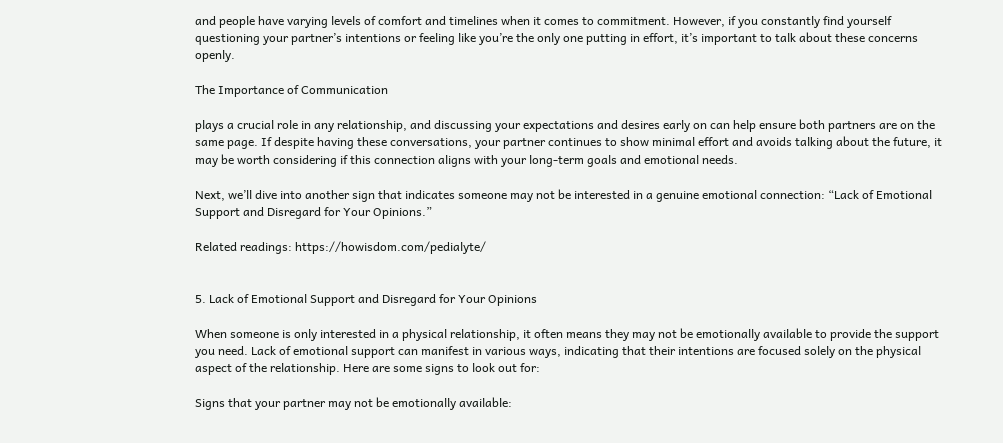and people have varying levels of comfort and timelines when it comes to commitment. However, if you constantly find yourself questioning your partner’s intentions or feeling like you’re the only one putting in effort, it’s important to talk about these concerns openly.

The Importance of Communication

plays a crucial role in any relationship, and discussing your expectations and desires early on can help ensure both partners are on the same page. If despite having these conversations, your partner continues to show minimal effort and avoids talking about the future, it may be worth considering if this connection aligns with your long-term goals and emotional needs.

Next, we’ll dive into another sign that indicates someone may not be interested in a genuine emotional connection: “Lack of Emotional Support and Disregard for Your Opinions.”

Related readings: https://howisdom.com/pedialyte/


5. Lack of Emotional Support and Disregard for Your Opinions

When someone is only interested in a physical relationship, it often means they may not be emotionally available to provide the support you need. Lack of emotional support can manifest in various ways, indicating that their intentions are focused solely on the physical aspect of the relationship. Here are some signs to look out for:

Signs that your partner may not be emotionally available: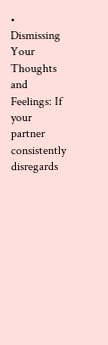• Dismissing Your Thoughts and Feelings: If your partner consistently disregards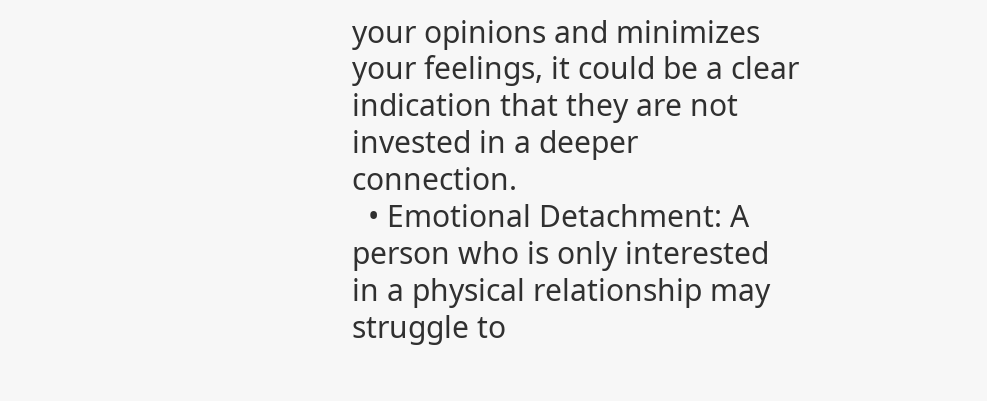your opinions and minimizes your feelings, it could be a clear indication that they are not invested in a deeper connection.
  • Emotional Detachment: A person who is only interested in a physical relationship may struggle to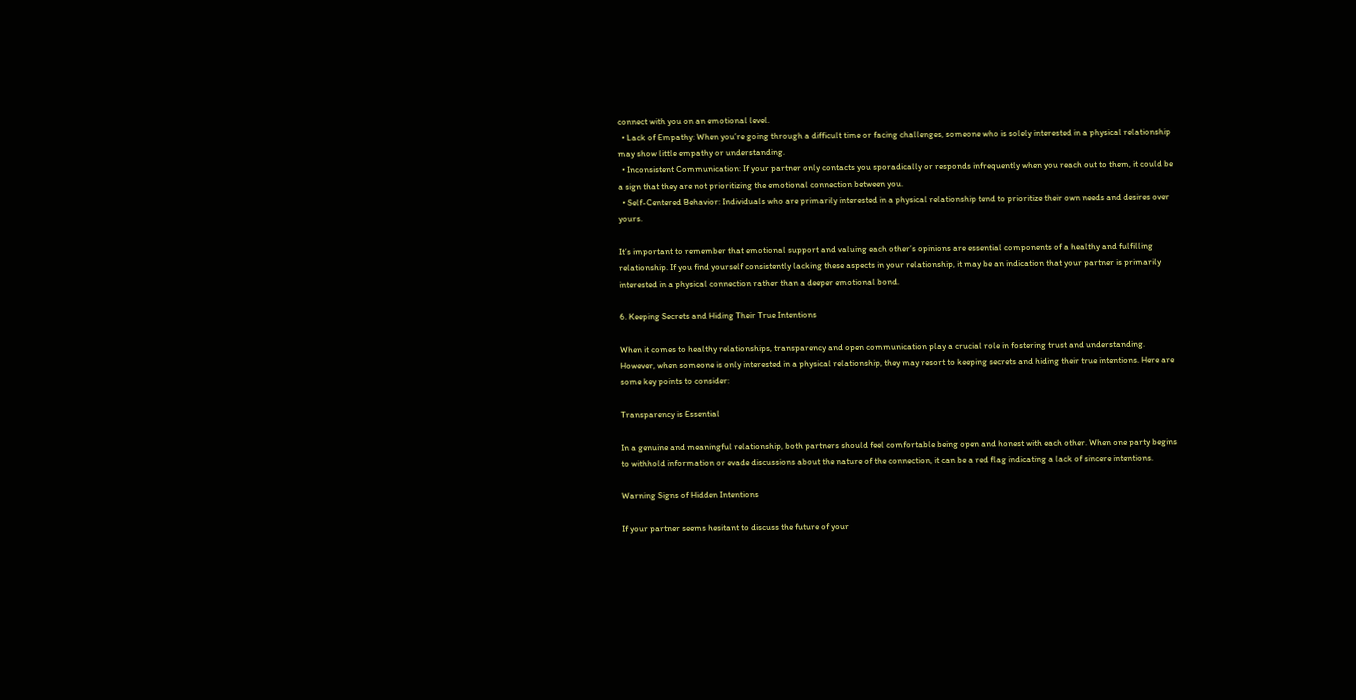connect with you on an emotional level.
  • Lack of Empathy: When you’re going through a difficult time or facing challenges, someone who is solely interested in a physical relationship may show little empathy or understanding.
  • Inconsistent Communication: If your partner only contacts you sporadically or responds infrequently when you reach out to them, it could be a sign that they are not prioritizing the emotional connection between you.
  • Self-Centered Behavior: Individuals who are primarily interested in a physical relationship tend to prioritize their own needs and desires over yours.

It’s important to remember that emotional support and valuing each other’s opinions are essential components of a healthy and fulfilling relationship. If you find yourself consistently lacking these aspects in your relationship, it may be an indication that your partner is primarily interested in a physical connection rather than a deeper emotional bond.

6. Keeping Secrets and Hiding Their True Intentions

When it comes to healthy relationships, transparency and open communication play a crucial role in fostering trust and understanding. However, when someone is only interested in a physical relationship, they may resort to keeping secrets and hiding their true intentions. Here are some key points to consider:

Transparency is Essential

In a genuine and meaningful relationship, both partners should feel comfortable being open and honest with each other. When one party begins to withhold information or evade discussions about the nature of the connection, it can be a red flag indicating a lack of sincere intentions.

Warning Signs of Hidden Intentions

If your partner seems hesitant to discuss the future of your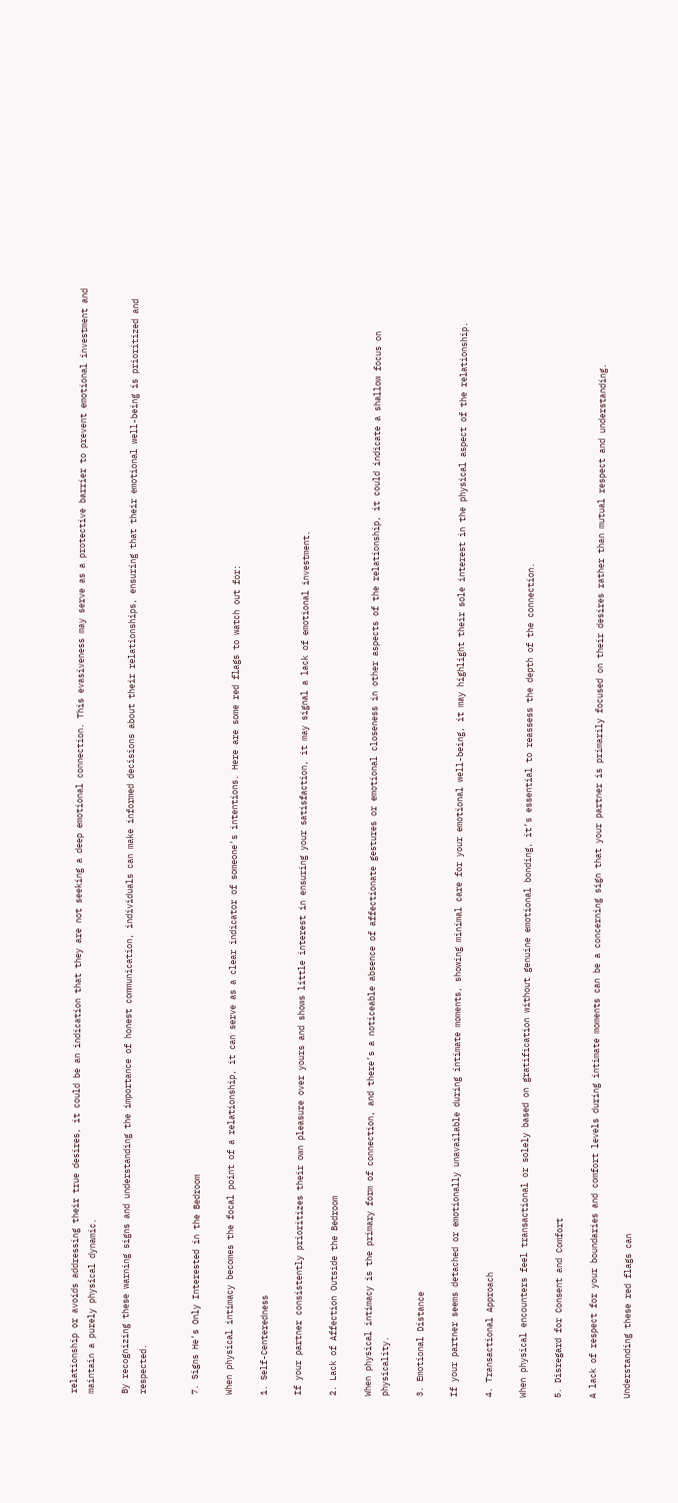relationship or avoids addressing their true desires, it could be an indication that they are not seeking a deep emotional connection. This evasiveness may serve as a protective barrier to prevent emotional investment and maintain a purely physical dynamic.

By recognizing these warning signs and understanding the importance of honest communication, individuals can make informed decisions about their relationships, ensuring that their emotional well-being is prioritized and respected.


7. Signs He’s Only Interested in the Bedroom

When physical intimacy becomes the focal point of a relationship, it can serve as a clear indicator of someone’s intentions. Here are some red flags to watch out for:

1. Self-Centeredness

If your partner consistently prioritizes their own pleasure over yours and shows little interest in ensuring your satisfaction, it may signal a lack of emotional investment.

2. Lack of Affection Outside the Bedroom

When physical intimacy is the primary form of connection, and there’s a noticeable absence of affectionate gestures or emotional closeness in other aspects of the relationship, it could indicate a shallow focus on physicality.

3. Emotional Distance

If your partner seems detached or emotionally unavailable during intimate moments, showing minimal care for your emotional well-being, it may highlight their sole interest in the physical aspect of the relationship.

4. Transactional Approach

When physical encounters feel transactional or solely based on gratification without genuine emotional bonding, it’s essential to reassess the depth of the connection.

5. Disregard for Consent and Comfort

A lack of respect for your boundaries and comfort levels during intimate moments can be a concerning sign that your partner is primarily focused on their desires rather than mutual respect and understanding.

Understanding these red flags can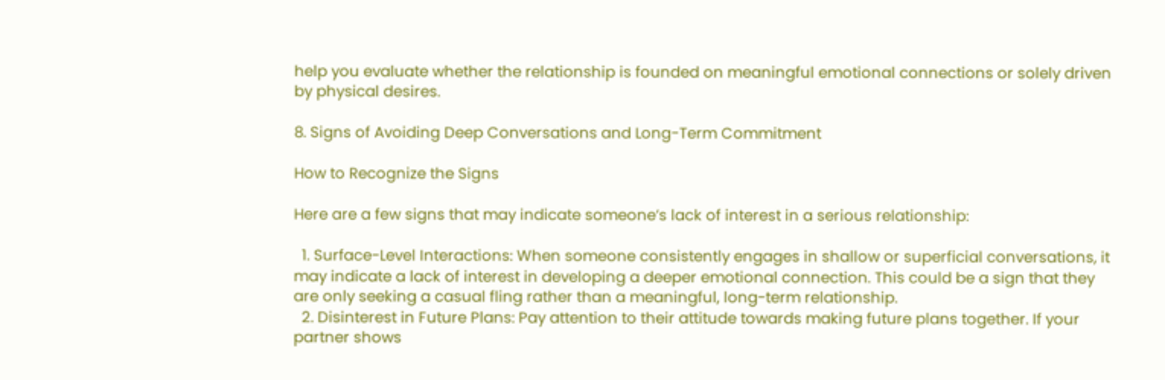help you evaluate whether the relationship is founded on meaningful emotional connections or solely driven by physical desires.

8. Signs of Avoiding Deep Conversations and Long-Term Commitment

How to Recognize the Signs

Here are a few signs that may indicate someone’s lack of interest in a serious relationship:

  1. Surface-Level Interactions: When someone consistently engages in shallow or superficial conversations, it may indicate a lack of interest in developing a deeper emotional connection. This could be a sign that they are only seeking a casual fling rather than a meaningful, long-term relationship.
  2. Disinterest in Future Plans: Pay attention to their attitude towards making future plans together. If your partner shows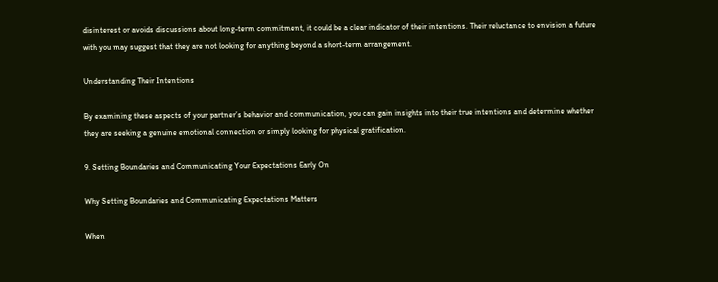disinterest or avoids discussions about long-term commitment, it could be a clear indicator of their intentions. Their reluctance to envision a future with you may suggest that they are not looking for anything beyond a short-term arrangement.

Understanding Their Intentions

By examining these aspects of your partner’s behavior and communication, you can gain insights into their true intentions and determine whether they are seeking a genuine emotional connection or simply looking for physical gratification.

9. Setting Boundaries and Communicating Your Expectations Early On

Why Setting Boundaries and Communicating Expectations Matters

When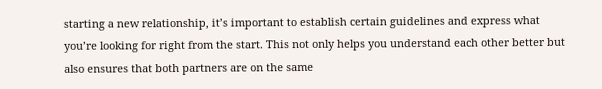starting a new relationship, it’s important to establish certain guidelines and express what you’re looking for right from the start. This not only helps you understand each other better but also ensures that both partners are on the same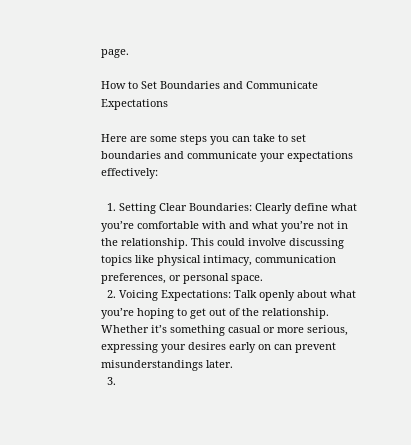page.

How to Set Boundaries and Communicate Expectations

Here are some steps you can take to set boundaries and communicate your expectations effectively:

  1. Setting Clear Boundaries: Clearly define what you’re comfortable with and what you’re not in the relationship. This could involve discussing topics like physical intimacy, communication preferences, or personal space.
  2. Voicing Expectations: Talk openly about what you’re hoping to get out of the relationship. Whether it’s something casual or more serious, expressing your desires early on can prevent misunderstandings later.
  3.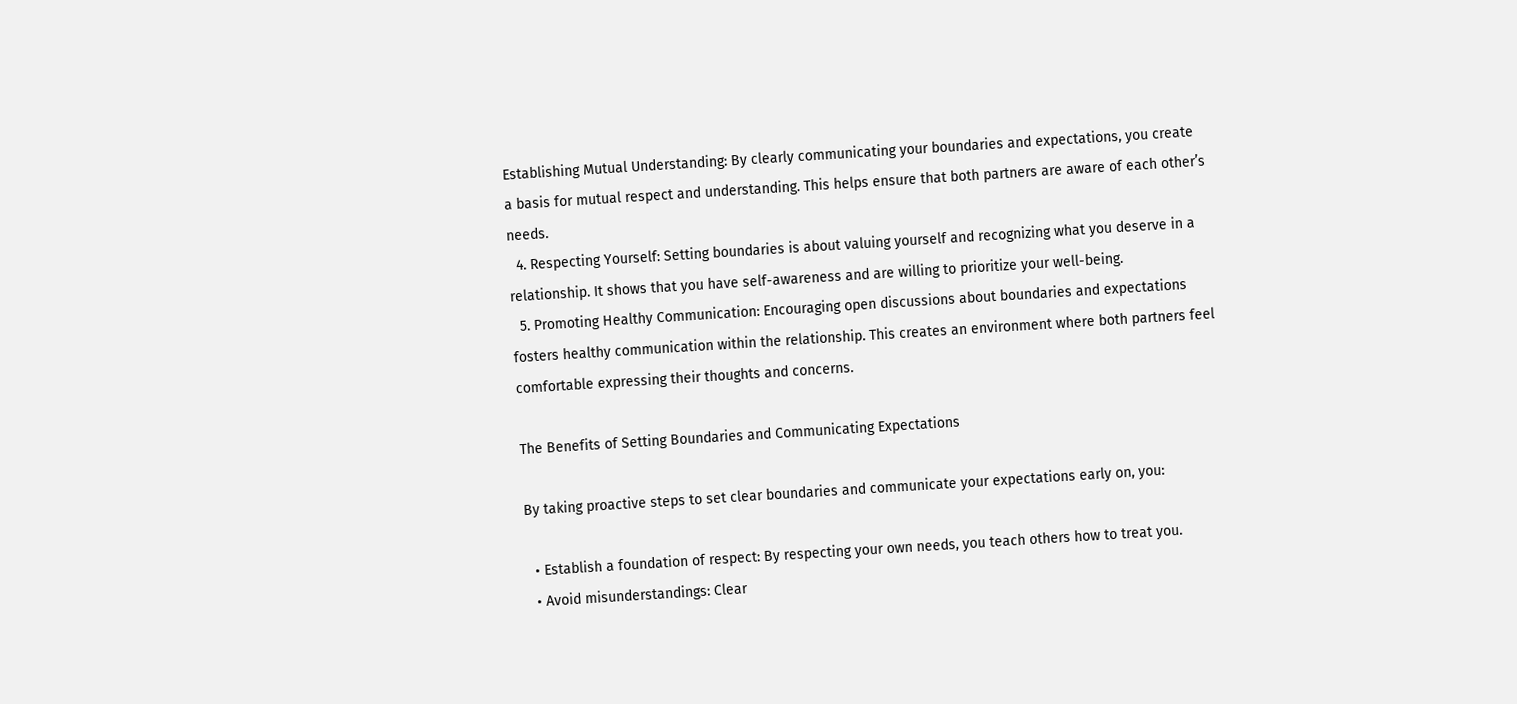Establishing Mutual Understanding: By clearly communicating your boundaries and expectations, you create a basis for mutual respect and understanding. This helps ensure that both partners are aware of each other’s needs.
  4. Respecting Yourself: Setting boundaries is about valuing yourself and recognizing what you deserve in a relationship. It shows that you have self-awareness and are willing to prioritize your well-being.
  5. Promoting Healthy Communication: Encouraging open discussions about boundaries and expectations fosters healthy communication within the relationship. This creates an environment where both partners feel comfortable expressing their thoughts and concerns.

The Benefits of Setting Boundaries and Communicating Expectations

By taking proactive steps to set clear boundaries and communicate your expectations early on, you:

  • Establish a foundation of respect: By respecting your own needs, you teach others how to treat you.
  • Avoid misunderstandings: Clear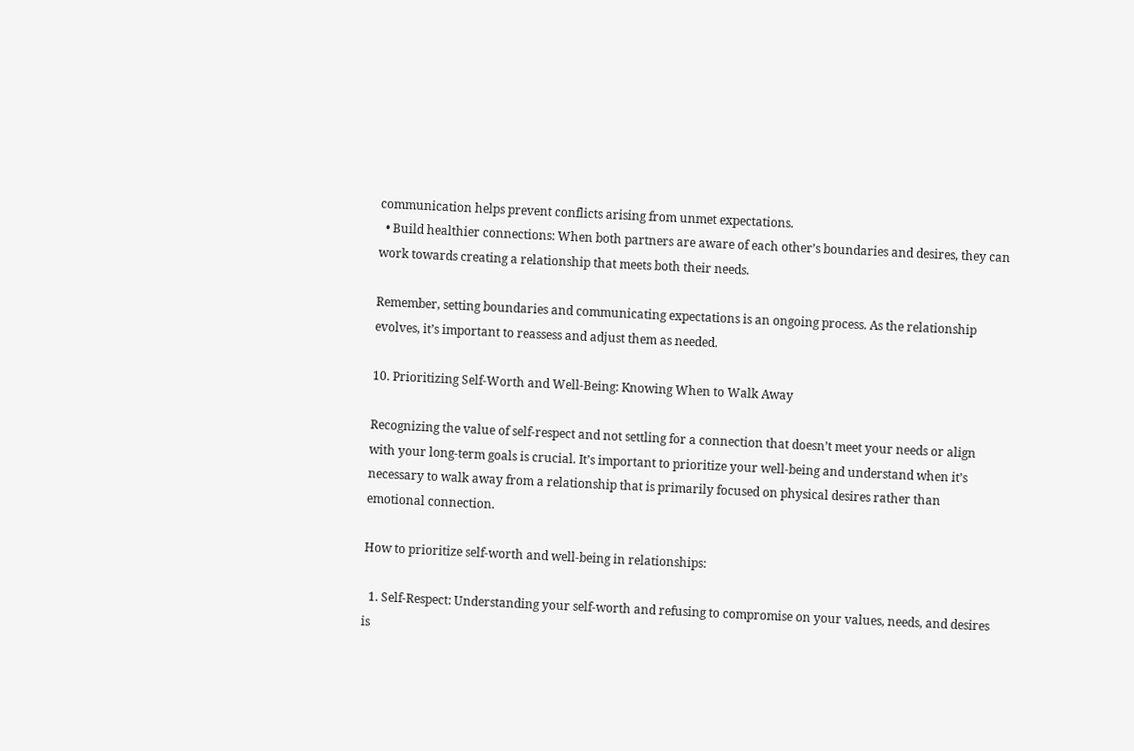communication helps prevent conflicts arising from unmet expectations.
  • Build healthier connections: When both partners are aware of each other’s boundaries and desires, they can work towards creating a relationship that meets both their needs.

Remember, setting boundaries and communicating expectations is an ongoing process. As the relationship evolves, it’s important to reassess and adjust them as needed.

10. Prioritizing Self-Worth and Well-Being: Knowing When to Walk Away

Recognizing the value of self-respect and not settling for a connection that doesn’t meet your needs or align with your long-term goals is crucial. It’s important to prioritize your well-being and understand when it’s necessary to walk away from a relationship that is primarily focused on physical desires rather than emotional connection.

How to prioritize self-worth and well-being in relationships:

  1. Self-Respect: Understanding your self-worth and refusing to compromise on your values, needs, and desires is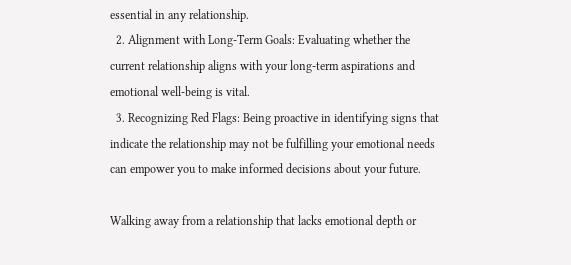essential in any relationship.
  2. Alignment with Long-Term Goals: Evaluating whether the current relationship aligns with your long-term aspirations and emotional well-being is vital.
  3. Recognizing Red Flags: Being proactive in identifying signs that indicate the relationship may not be fulfilling your emotional needs can empower you to make informed decisions about your future.

Walking away from a relationship that lacks emotional depth or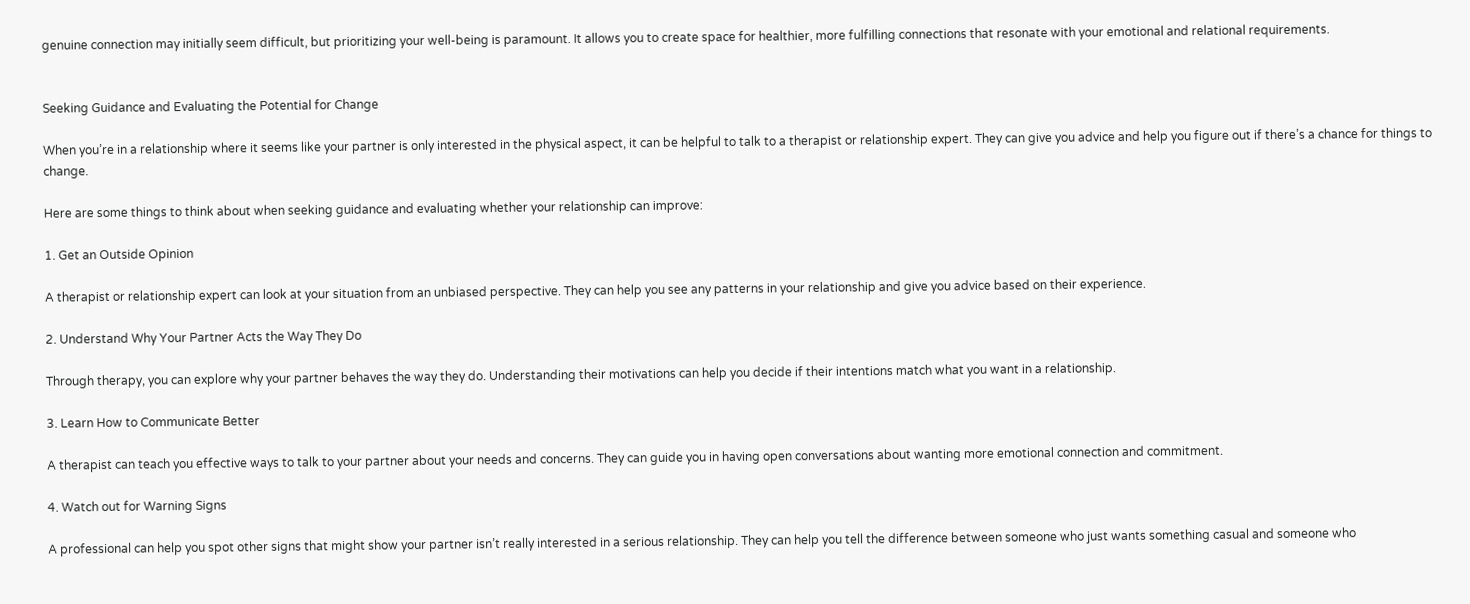genuine connection may initially seem difficult, but prioritizing your well-being is paramount. It allows you to create space for healthier, more fulfilling connections that resonate with your emotional and relational requirements.


Seeking Guidance and Evaluating the Potential for Change

When you’re in a relationship where it seems like your partner is only interested in the physical aspect, it can be helpful to talk to a therapist or relationship expert. They can give you advice and help you figure out if there’s a chance for things to change.

Here are some things to think about when seeking guidance and evaluating whether your relationship can improve:

1. Get an Outside Opinion

A therapist or relationship expert can look at your situation from an unbiased perspective. They can help you see any patterns in your relationship and give you advice based on their experience.

2. Understand Why Your Partner Acts the Way They Do

Through therapy, you can explore why your partner behaves the way they do. Understanding their motivations can help you decide if their intentions match what you want in a relationship.

3. Learn How to Communicate Better

A therapist can teach you effective ways to talk to your partner about your needs and concerns. They can guide you in having open conversations about wanting more emotional connection and commitment.

4. Watch out for Warning Signs

A professional can help you spot other signs that might show your partner isn’t really interested in a serious relationship. They can help you tell the difference between someone who just wants something casual and someone who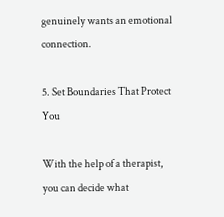genuinely wants an emotional connection.

5. Set Boundaries That Protect You

With the help of a therapist, you can decide what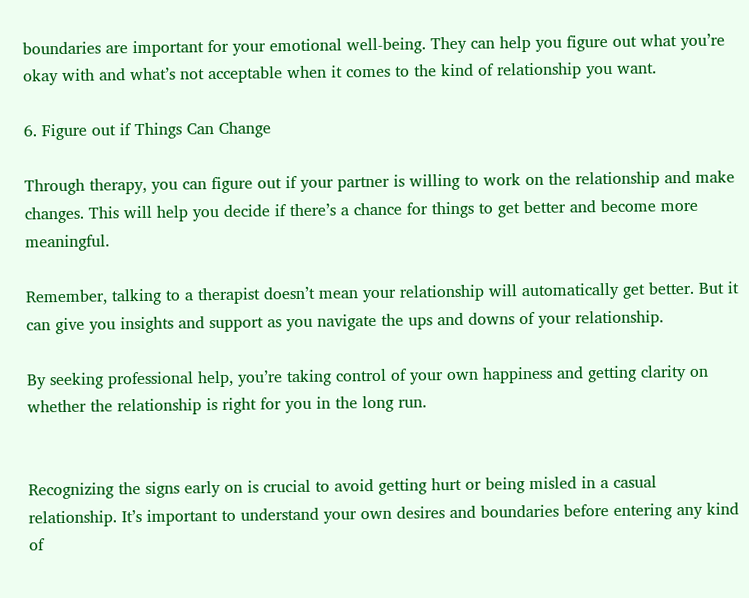boundaries are important for your emotional well-being. They can help you figure out what you’re okay with and what’s not acceptable when it comes to the kind of relationship you want.

6. Figure out if Things Can Change

Through therapy, you can figure out if your partner is willing to work on the relationship and make changes. This will help you decide if there’s a chance for things to get better and become more meaningful.

Remember, talking to a therapist doesn’t mean your relationship will automatically get better. But it can give you insights and support as you navigate the ups and downs of your relationship.

By seeking professional help, you’re taking control of your own happiness and getting clarity on whether the relationship is right for you in the long run.


Recognizing the signs early on is crucial to avoid getting hurt or being misled in a casual relationship. It’s important to understand your own desires and boundaries before entering any kind of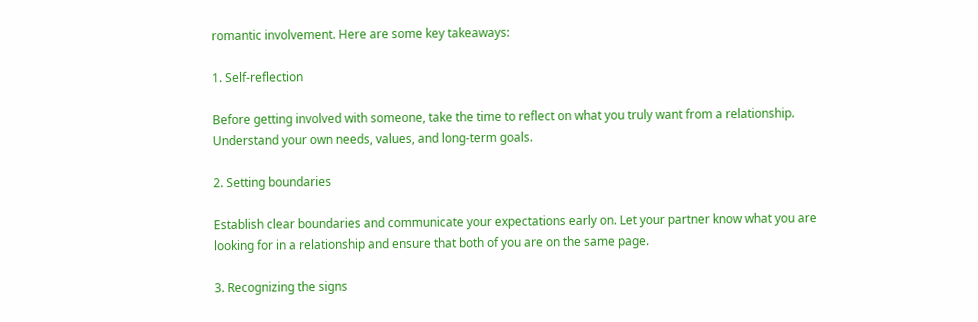romantic involvement. Here are some key takeaways:

1. Self-reflection

Before getting involved with someone, take the time to reflect on what you truly want from a relationship. Understand your own needs, values, and long-term goals.

2. Setting boundaries

Establish clear boundaries and communicate your expectations early on. Let your partner know what you are looking for in a relationship and ensure that both of you are on the same page.

3. Recognizing the signs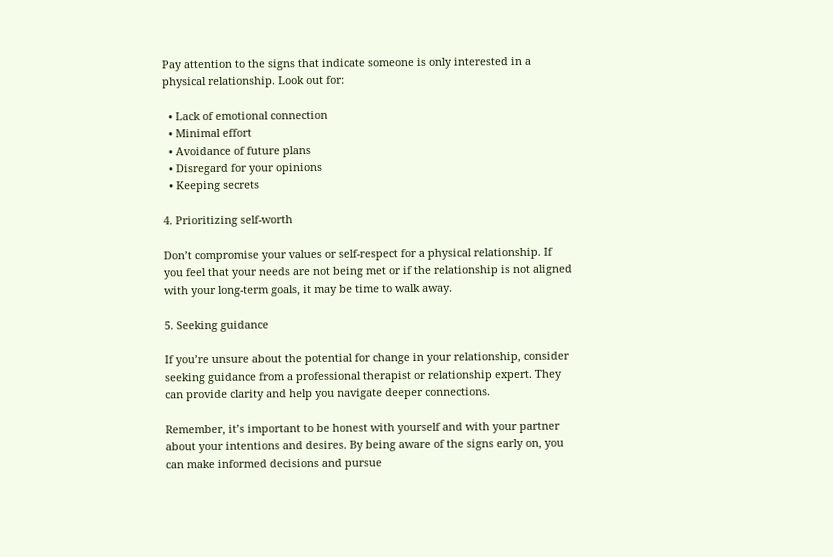Pay attention to the signs that indicate someone is only interested in a physical relationship. Look out for:

  • Lack of emotional connection
  • Minimal effort
  • Avoidance of future plans
  • Disregard for your opinions
  • Keeping secrets

4. Prioritizing self-worth

Don’t compromise your values or self-respect for a physical relationship. If you feel that your needs are not being met or if the relationship is not aligned with your long-term goals, it may be time to walk away.

5. Seeking guidance

If you’re unsure about the potential for change in your relationship, consider seeking guidance from a professional therapist or relationship expert. They can provide clarity and help you navigate deeper connections.

Remember, it’s important to be honest with yourself and with your partner about your intentions and desires. By being aware of the signs early on, you can make informed decisions and pursue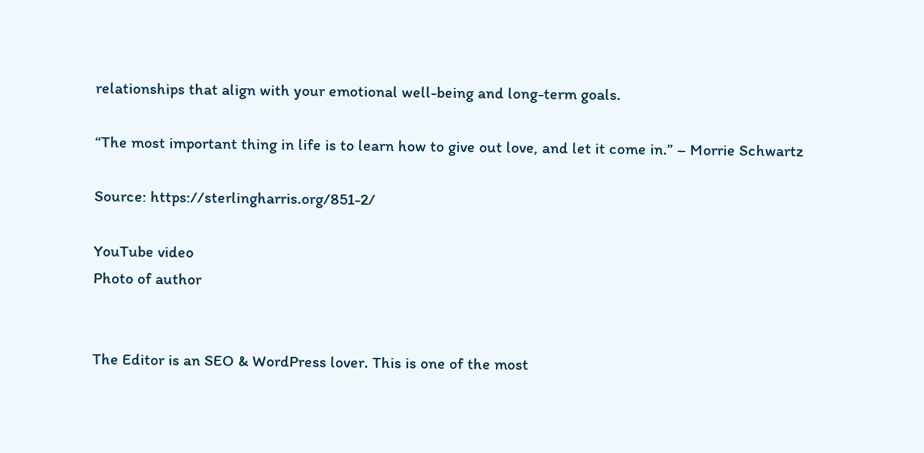relationships that align with your emotional well-being and long-term goals.

“The most important thing in life is to learn how to give out love, and let it come in.” – Morrie Schwartz

Source: https://sterlingharris.org/851-2/

YouTube video
Photo of author


The Editor is an SEO & WordPress lover. This is one of the most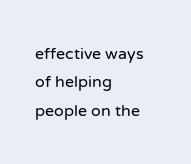effective ways of helping people on the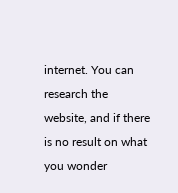internet. You can research the website, and if there is no result on what you wonder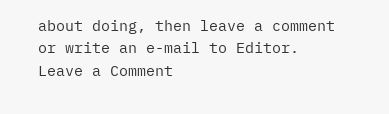about doing, then leave a comment or write an e-mail to Editor.
Leave a Comment